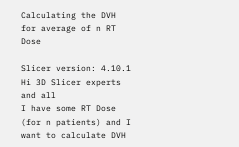Calculating the DVH for average of n RT Dose

Slicer version: 4.10.1
Hi 3D Slicer experts and all
I have some RT Dose (for n patients) and I want to calculate DVH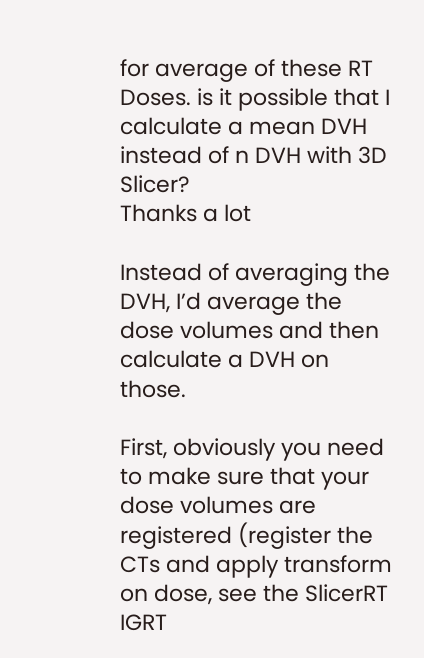for average of these RT Doses. is it possible that I calculate a mean DVH instead of n DVH with 3D Slicer?
Thanks a lot

Instead of averaging the DVH, I’d average the dose volumes and then calculate a DVH on those.

First, obviously you need to make sure that your dose volumes are registered (register the CTs and apply transform on dose, see the SlicerRT IGRT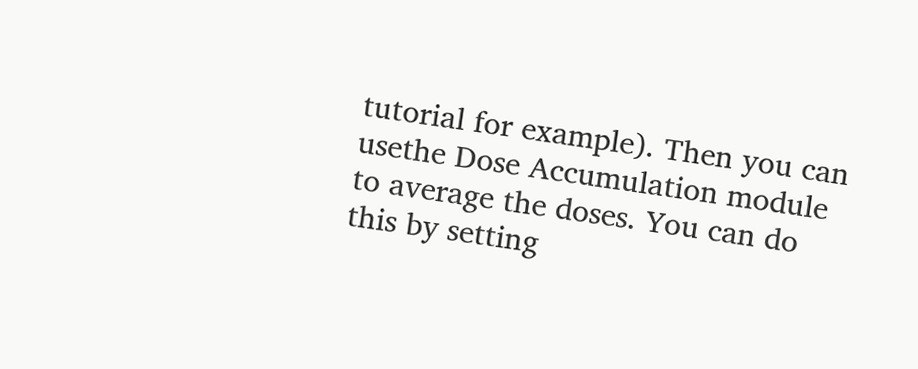tutorial for example). Then you can usethe Dose Accumulation module to average the doses. You can do this by setting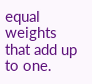equal weights that add up to one.